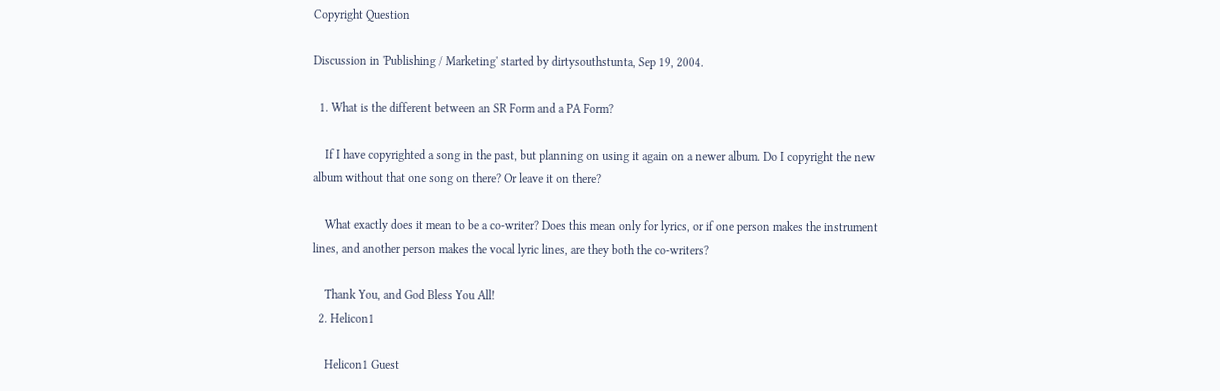Copyright Question

Discussion in 'Publishing / Marketing' started by dirtysouthstunta, Sep 19, 2004.

  1. What is the different between an SR Form and a PA Form?

    If I have copyrighted a song in the past, but planning on using it again on a newer album. Do I copyright the new album without that one song on there? Or leave it on there?

    What exactly does it mean to be a co-writer? Does this mean only for lyrics, or if one person makes the instrument lines, and another person makes the vocal lyric lines, are they both the co-writers?

    Thank You, and God Bless You All!
  2. Helicon1

    Helicon1 Guest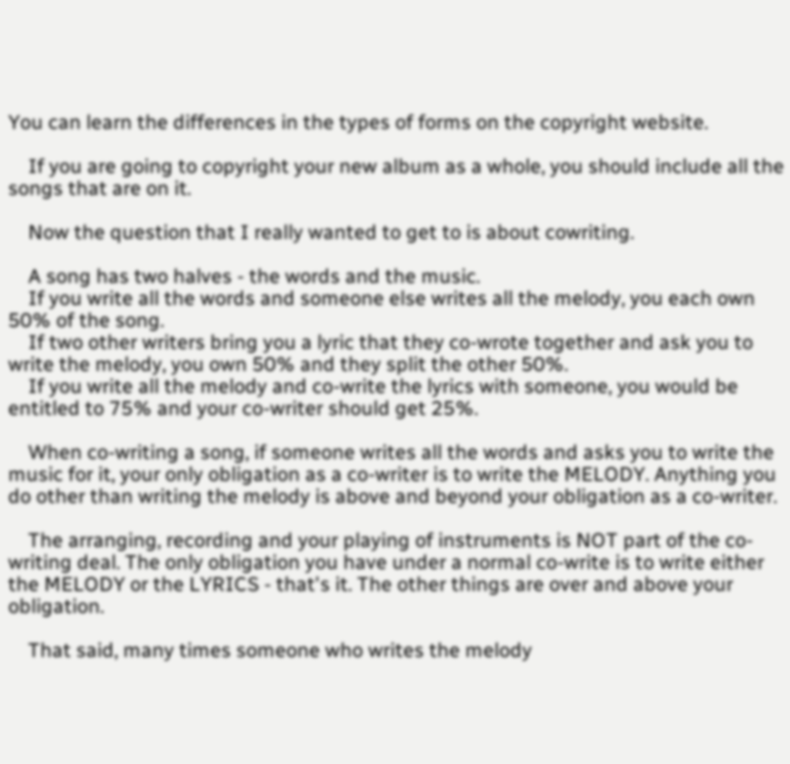You can learn the differences in the types of forms on the copyright website.

    If you are going to copyright your new album as a whole, you should include all the songs that are on it.

    Now the question that I really wanted to get to is about cowriting.

    A song has two halves - the words and the music.
    If you write all the words and someone else writes all the melody, you each own 50% of the song.
    If two other writers bring you a lyric that they co-wrote together and ask you to write the melody, you own 50% and they split the other 50%.
    If you write all the melody and co-write the lyrics with someone, you would be entitled to 75% and your co-writer should get 25%.

    When co-writing a song, if someone writes all the words and asks you to write the music for it, your only obligation as a co-writer is to write the MELODY. Anything you do other than writing the melody is above and beyond your obligation as a co-writer.

    The arranging, recording and your playing of instruments is NOT part of the co-writing deal. The only obligation you have under a normal co-write is to write either the MELODY or the LYRICS - that's it. The other things are over and above your obligation.

    That said, many times someone who writes the melody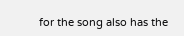for the song also has the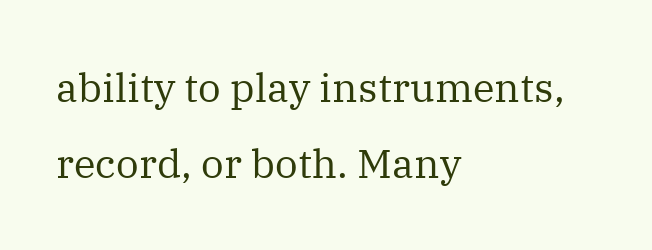ability to play instruments, record, or both. Many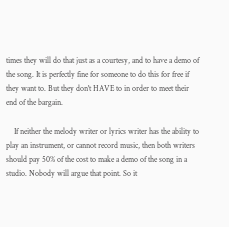times they will do that just as a courtesy, and to have a demo of the song. It is perfectly fine for someone to do this for free if they want to. But they don't HAVE to in order to meet their end of the bargain.

    If neither the melody writer or lyrics writer has the ability to play an instrument, or cannot record music, then both writers should pay 50% of the cost to make a demo of the song in a studio. Nobody will argue that point. So it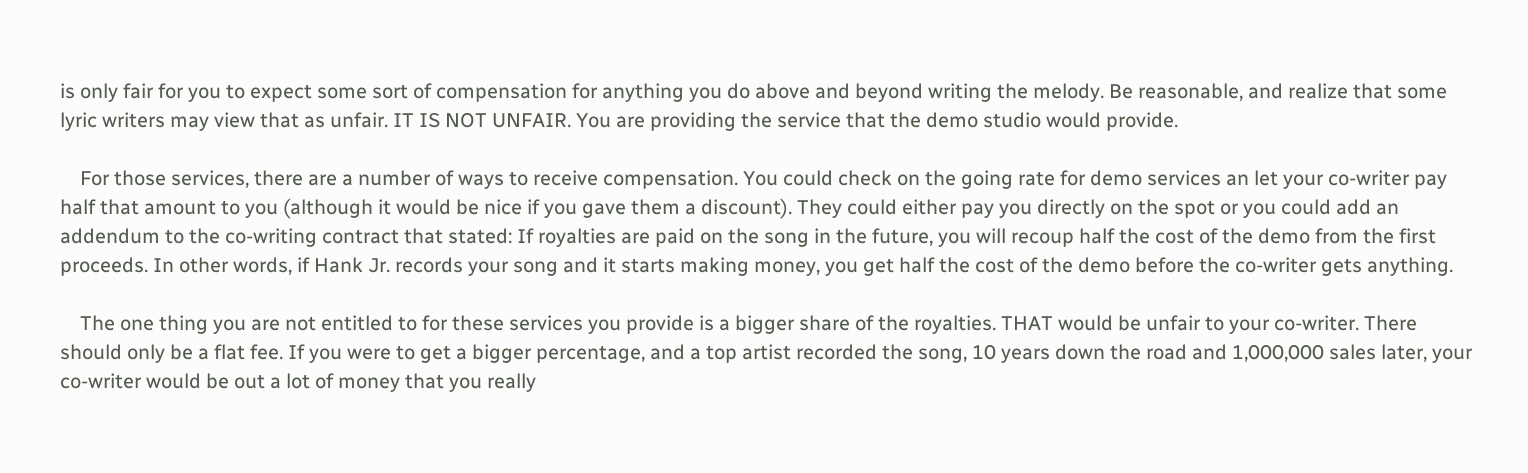is only fair for you to expect some sort of compensation for anything you do above and beyond writing the melody. Be reasonable, and realize that some lyric writers may view that as unfair. IT IS NOT UNFAIR. You are providing the service that the demo studio would provide.

    For those services, there are a number of ways to receive compensation. You could check on the going rate for demo services an let your co-writer pay half that amount to you (although it would be nice if you gave them a discount). They could either pay you directly on the spot or you could add an addendum to the co-writing contract that stated: If royalties are paid on the song in the future, you will recoup half the cost of the demo from the first proceeds. In other words, if Hank Jr. records your song and it starts making money, you get half the cost of the demo before the co-writer gets anything.

    The one thing you are not entitled to for these services you provide is a bigger share of the royalties. THAT would be unfair to your co-writer. There should only be a flat fee. If you were to get a bigger percentage, and a top artist recorded the song, 10 years down the road and 1,000,000 sales later, your co-writer would be out a lot of money that you really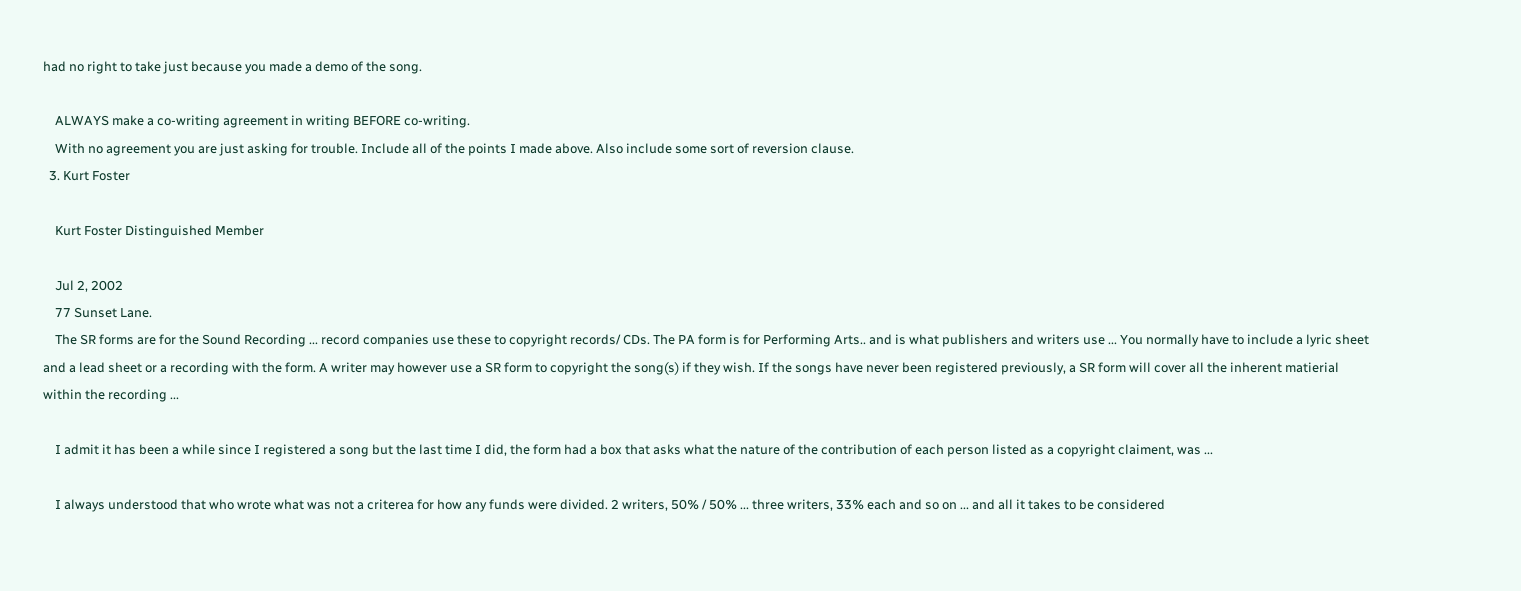had no right to take just because you made a demo of the song.

    ALWAYS make a co-writing agreement in writing BEFORE co-writing.
    With no agreement you are just asking for trouble. Include all of the points I made above. Also include some sort of reversion clause.
  3. Kurt Foster

    Kurt Foster Distinguished Member

    Jul 2, 2002
    77 Sunset Lane.
    The SR forms are for the Sound Recording ... record companies use these to copyright records/ CDs. The PA form is for Performing Arts.. and is what publishers and writers use ... You normally have to include a lyric sheet and a lead sheet or a recording with the form. A writer may however use a SR form to copyright the song(s) if they wish. If the songs have never been registered previously, a SR form will cover all the inherent matierial within the recording ...

    I admit it has been a while since I registered a song but the last time I did, the form had a box that asks what the nature of the contribution of each person listed as a copyright claiment, was ...

    I always understood that who wrote what was not a criterea for how any funds were divided. 2 writers, 50% / 50% ... three writers, 33% each and so on ... and all it takes to be considered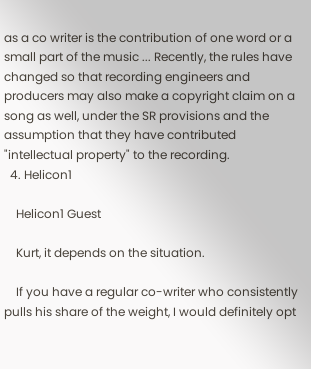as a co writer is the contribution of one word or a small part of the music ... Recently, the rules have changed so that recording engineers and producers may also make a copyright claim on a song as well, under the SR provisions and the assumption that they have contributed "intellectual property" to the recording.
  4. Helicon1

    Helicon1 Guest

    Kurt, it depends on the situation.

    If you have a regular co-writer who consistently pulls his share of the weight, I would definitely opt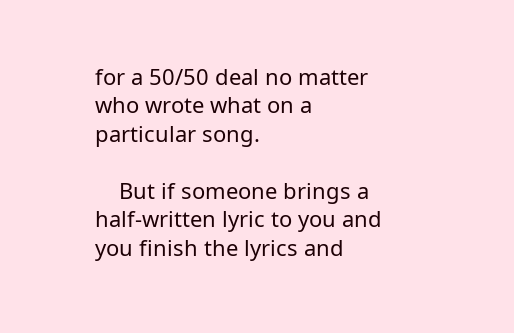for a 50/50 deal no matter who wrote what on a particular song.

    But if someone brings a half-written lyric to you and you finish the lyrics and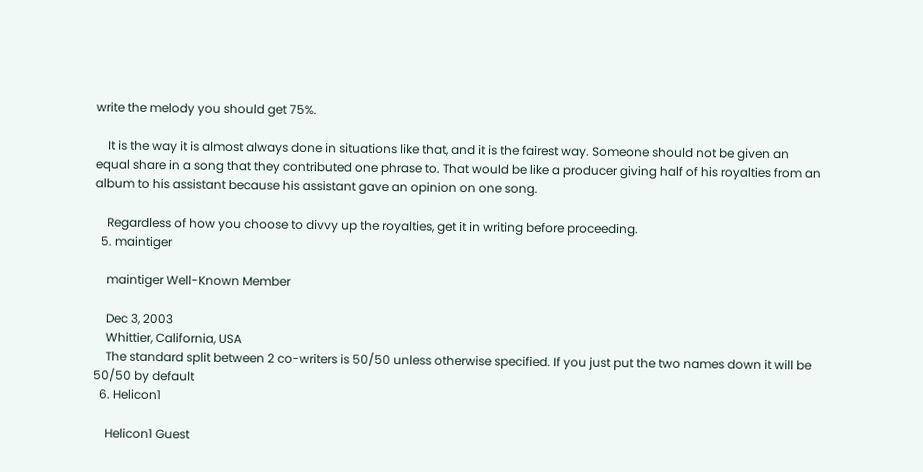write the melody you should get 75%.

    It is the way it is almost always done in situations like that, and it is the fairest way. Someone should not be given an equal share in a song that they contributed one phrase to. That would be like a producer giving half of his royalties from an album to his assistant because his assistant gave an opinion on one song.

    Regardless of how you choose to divvy up the royalties, get it in writing before proceeding.
  5. maintiger

    maintiger Well-Known Member

    Dec 3, 2003
    Whittier, California, USA
    The standard split between 2 co-writers is 50/50 unless otherwise specified. If you just put the two names down it will be 50/50 by default
  6. Helicon1

    Helicon1 Guest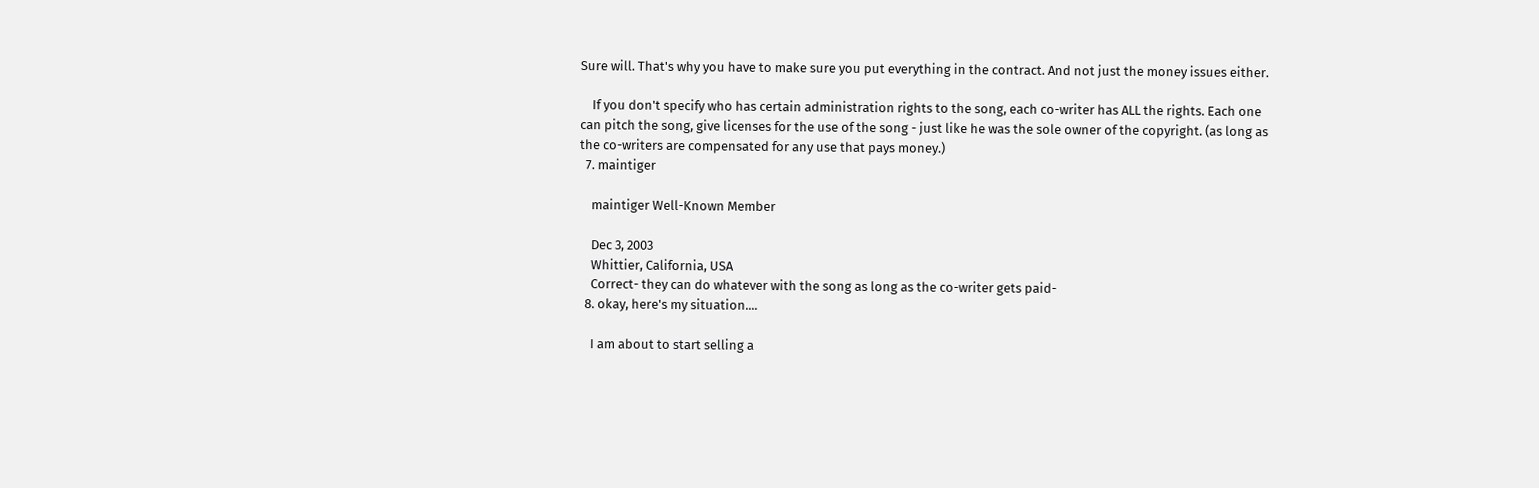Sure will. That's why you have to make sure you put everything in the contract. And not just the money issues either.

    If you don't specify who has certain administration rights to the song, each co-writer has ALL the rights. Each one can pitch the song, give licenses for the use of the song - just like he was the sole owner of the copyright. (as long as the co-writers are compensated for any use that pays money.)
  7. maintiger

    maintiger Well-Known Member

    Dec 3, 2003
    Whittier, California, USA
    Correct- they can do whatever with the song as long as the co-writer gets paid-
  8. okay, here's my situation....

    I am about to start selling a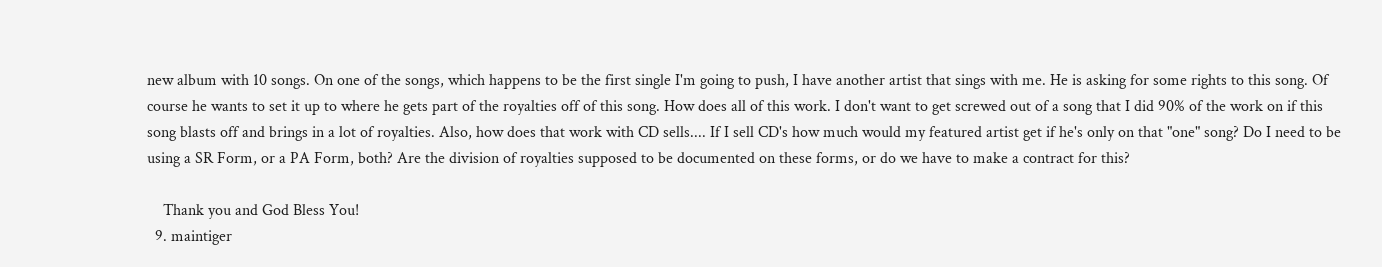new album with 10 songs. On one of the songs, which happens to be the first single I'm going to push, I have another artist that sings with me. He is asking for some rights to this song. Of course he wants to set it up to where he gets part of the royalties off of this song. How does all of this work. I don't want to get screwed out of a song that I did 90% of the work on if this song blasts off and brings in a lot of royalties. Also, how does that work with CD sells.... If I sell CD's how much would my featured artist get if he's only on that "one" song? Do I need to be using a SR Form, or a PA Form, both? Are the division of royalties supposed to be documented on these forms, or do we have to make a contract for this?

    Thank you and God Bless You!
  9. maintiger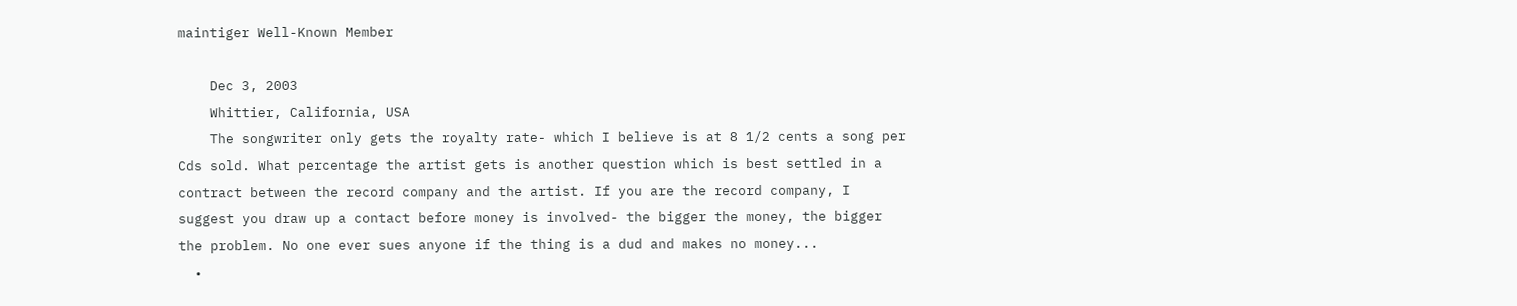maintiger Well-Known Member

    Dec 3, 2003
    Whittier, California, USA
    The songwriter only gets the royalty rate- which I believe is at 8 1/2 cents a song per Cds sold. What percentage the artist gets is another question which is best settled in a contract between the record company and the artist. If you are the record company, I suggest you draw up a contact before money is involved- the bigger the money, the bigger the problem. No one ever sues anyone if the thing is a dud and makes no money...
  •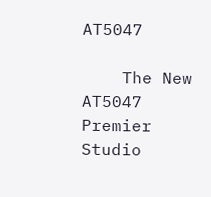AT5047

    The New AT5047 Premier Studio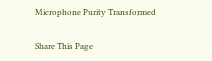Microphone Purity Transformed

Share This Page